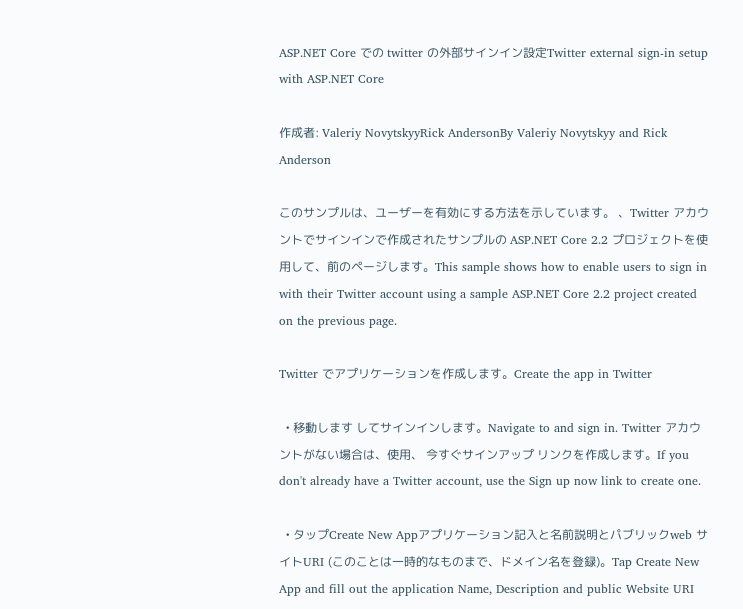ASP.NET Core での twitter の外部サインイン設定Twitter external sign-in setup with ASP.NET Core

作成者: Valeriy NovytskyyRick AndersonBy Valeriy Novytskyy and Rick Anderson

このサンプルは、ユーザーを有効にする方法を示しています。 、Twitter アカウントでサインインで作成されたサンプルの ASP.NET Core 2.2 プロジェクトを使用して、前のページします。This sample shows how to enable users to sign in with their Twitter account using a sample ASP.NET Core 2.2 project created on the previous page.

Twitter でアプリケーションを作成します。Create the app in Twitter

  • 移動します してサインインします。Navigate to and sign in. Twitter アカウントがない場合は、使用、 今すぐサインアップ リンクを作成します。If you don't already have a Twitter account, use the Sign up now link to create one.

  • タップCreate New Appアプリケーション記入と名前説明とパブリックweb サイトURI (このことは一時的なものまで、ドメイン名を登録)。Tap Create New App and fill out the application Name, Description and public Website URI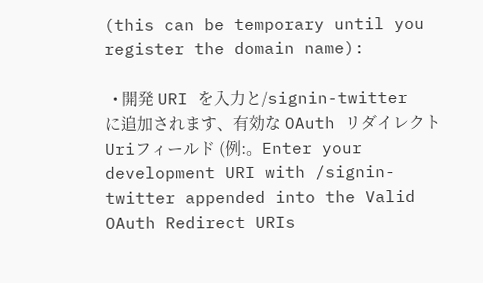(this can be temporary until you register the domain name):

  • 開発 URI を入力と/signin-twitterに追加されます、有効な OAuth リダイレクト Uriフィールド (例:。Enter your development URI with /signin-twitter appended into the Valid OAuth Redirect URIs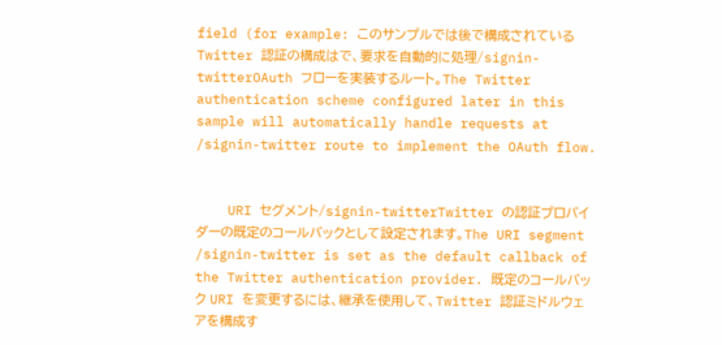field (for example: このサンプルでは後で構成されている Twitter 認証の構成はで、要求を自動的に処理/signin-twitterOAuth フローを実装するルート。The Twitter authentication scheme configured later in this sample will automatically handle requests at /signin-twitter route to implement the OAuth flow.


    URI セグメント/signin-twitterTwitter の認証プロバイダーの既定のコールバックとして設定されます。The URI segment /signin-twitter is set as the default callback of the Twitter authentication provider. 既定のコールバック URI を変更するには、継承を使用して、Twitter 認証ミドルウェアを構成す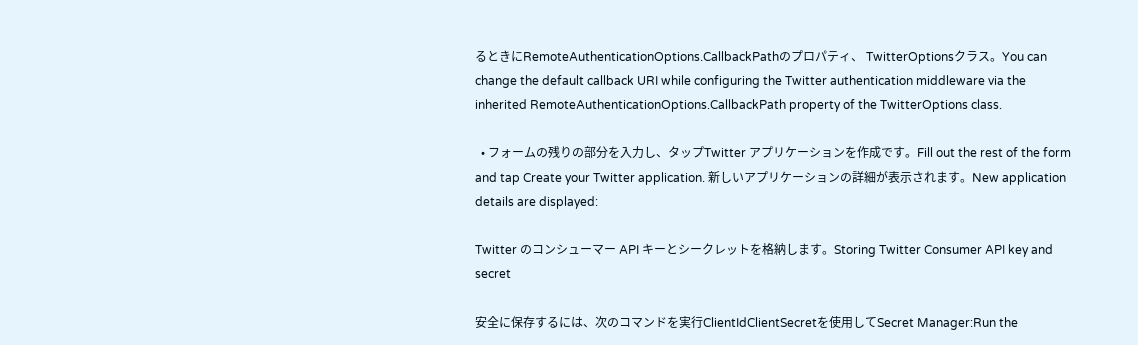るときにRemoteAuthenticationOptions.CallbackPathのプロパティ、 TwitterOptionsクラス。You can change the default callback URI while configuring the Twitter authentication middleware via the inherited RemoteAuthenticationOptions.CallbackPath property of the TwitterOptions class.

  • フォームの残りの部分を入力し、タップTwitter アプリケーションを作成です。Fill out the rest of the form and tap Create your Twitter application. 新しいアプリケーションの詳細が表示されます。New application details are displayed:

Twitter のコンシューマー API キーとシークレットを格納します。Storing Twitter Consumer API key and secret

安全に保存するには、次のコマンドを実行ClientIdClientSecretを使用してSecret Manager:Run the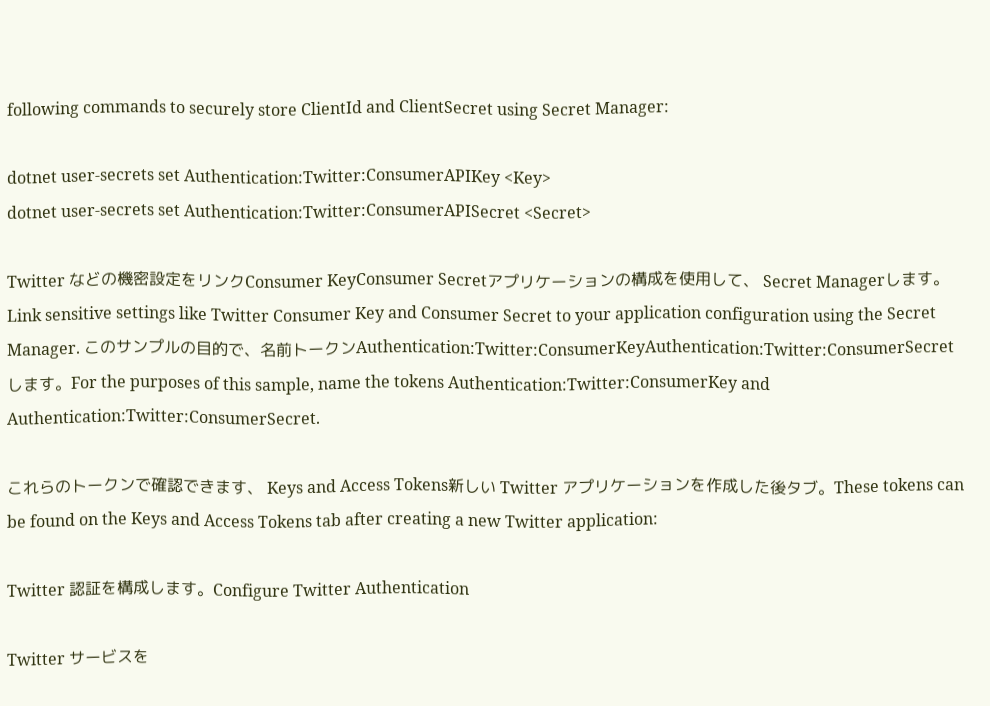following commands to securely store ClientId and ClientSecret using Secret Manager:

dotnet user-secrets set Authentication:Twitter:ConsumerAPIKey <Key>
dotnet user-secrets set Authentication:Twitter:ConsumerAPISecret <Secret>

Twitter などの機密設定をリンクConsumer KeyConsumer Secretアプリケーションの構成を使用して、 Secret Managerします。Link sensitive settings like Twitter Consumer Key and Consumer Secret to your application configuration using the Secret Manager. このサンプルの目的で、名前トークンAuthentication:Twitter:ConsumerKeyAuthentication:Twitter:ConsumerSecretします。For the purposes of this sample, name the tokens Authentication:Twitter:ConsumerKey and Authentication:Twitter:ConsumerSecret.

これらのトークンで確認できます、 Keys and Access Tokens新しい Twitter アプリケーションを作成した後タブ。These tokens can be found on the Keys and Access Tokens tab after creating a new Twitter application:

Twitter 認証を構成します。Configure Twitter Authentication

Twitter サービスを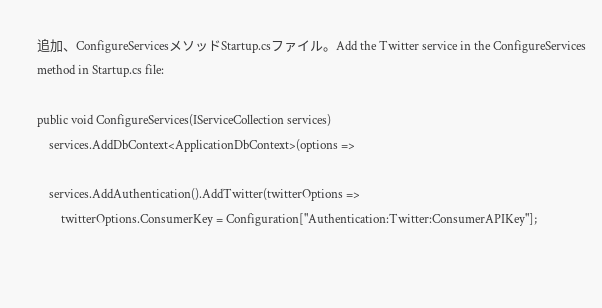追加、ConfigureServicesメソッドStartup.csファイル。Add the Twitter service in the ConfigureServices method in Startup.cs file:

public void ConfigureServices(IServiceCollection services)
    services.AddDbContext<ApplicationDbContext>(options =>

    services.AddAuthentication().AddTwitter(twitterOptions =>
        twitterOptions.ConsumerKey = Configuration["Authentication:Twitter:ConsumerAPIKey"];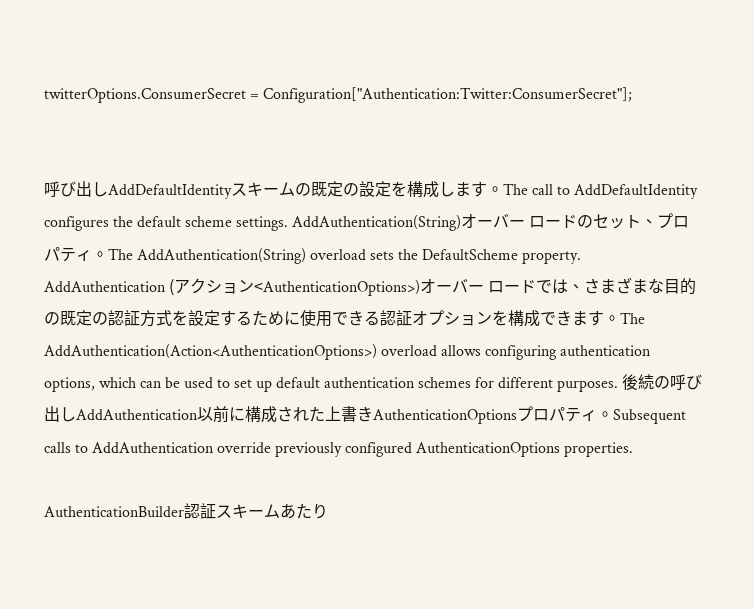twitterOptions.ConsumerSecret = Configuration["Authentication:Twitter:ConsumerSecret"];


呼び出しAddDefaultIdentityスキームの既定の設定を構成します。The call to AddDefaultIdentity configures the default scheme settings. AddAuthentication(String)オーバー ロードのセット、プロパティ。The AddAuthentication(String) overload sets the DefaultScheme property. AddAuthentication (アクション<AuthenticationOptions>)オーバー ロードでは、さまざまな目的の既定の認証方式を設定するために使用できる認証オプションを構成できます。The AddAuthentication(Action<AuthenticationOptions>) overload allows configuring authentication options, which can be used to set up default authentication schemes for different purposes. 後続の呼び出しAddAuthentication以前に構成された上書きAuthenticationOptionsプロパティ。Subsequent calls to AddAuthentication override previously configured AuthenticationOptions properties.

AuthenticationBuilder認証スキームあたり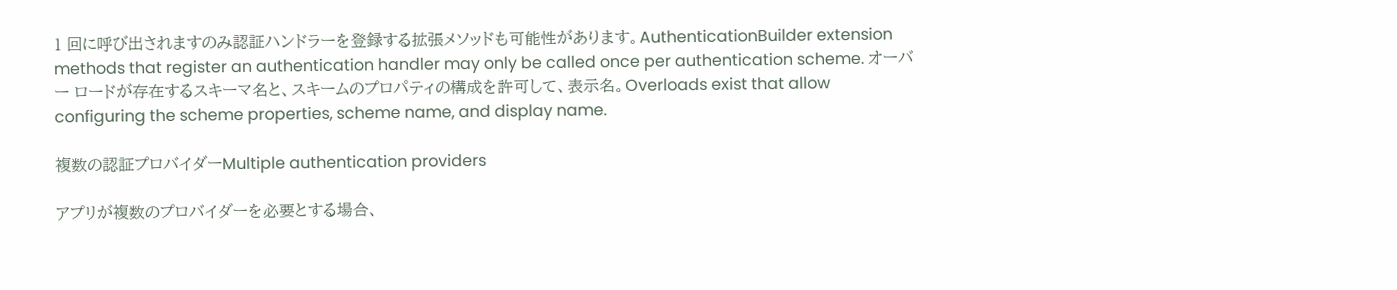1 回に呼び出されますのみ認証ハンドラーを登録する拡張メソッドも可能性があります。AuthenticationBuilder extension methods that register an authentication handler may only be called once per authentication scheme. オーバー ロードが存在するスキーマ名と、スキームのプロパティの構成を許可して、表示名。Overloads exist that allow configuring the scheme properties, scheme name, and display name.

複数の認証プロバイダーMultiple authentication providers

アプリが複数のプロバイダーを必要とする場合、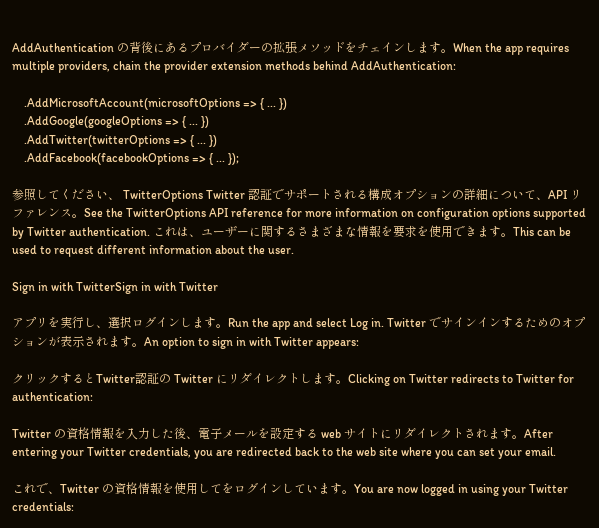AddAuthentication の背後にあるプロバイダーの拡張メソッドをチェインします。When the app requires multiple providers, chain the provider extension methods behind AddAuthentication:

    .AddMicrosoftAccount(microsoftOptions => { ... })
    .AddGoogle(googleOptions => { ... })
    .AddTwitter(twitterOptions => { ... })
    .AddFacebook(facebookOptions => { ... });

参照してください、 TwitterOptions Twitter 認証でサポートされる構成オプションの詳細について、API リファレンス。See the TwitterOptions API reference for more information on configuration options supported by Twitter authentication. これは、ユーザーに関するさまざまな情報を要求を使用できます。This can be used to request different information about the user.

Sign in with TwitterSign in with Twitter

アプリを実行し、選択ログインします。Run the app and select Log in. Twitter でサインインするためのオプションが表示されます。An option to sign in with Twitter appears:

クリックするとTwitter認証の Twitter にリダイレクトします。Clicking on Twitter redirects to Twitter for authentication:

Twitter の資格情報を入力した後、電子メールを設定する web サイトにリダイレクトされます。After entering your Twitter credentials, you are redirected back to the web site where you can set your email.

これで、Twitter の資格情報を使用してをログインしています。You are now logged in using your Twitter credentials: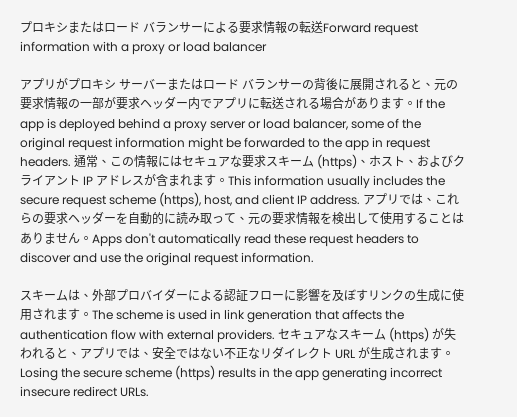プロキシまたはロード バランサーによる要求情報の転送Forward request information with a proxy or load balancer

アプリがプロキシ サーバーまたはロード バランサーの背後に展開されると、元の要求情報の一部が要求ヘッダー内でアプリに転送される場合があります。If the app is deployed behind a proxy server or load balancer, some of the original request information might be forwarded to the app in request headers. 通常、この情報にはセキュアな要求スキーム (https)、ホスト、およびクライアント IP アドレスが含まれます。This information usually includes the secure request scheme (https), host, and client IP address. アプリでは、これらの要求ヘッダーを自動的に読み取って、元の要求情報を検出して使用することはありません。Apps don't automatically read these request headers to discover and use the original request information.

スキームは、外部プロバイダーによる認証フローに影響を及ぼすリンクの生成に使用されます。The scheme is used in link generation that affects the authentication flow with external providers. セキュアなスキーム (https) が失われると、アプリでは、安全ではない不正なリダイレクト URL が生成されます。Losing the secure scheme (https) results in the app generating incorrect insecure redirect URLs.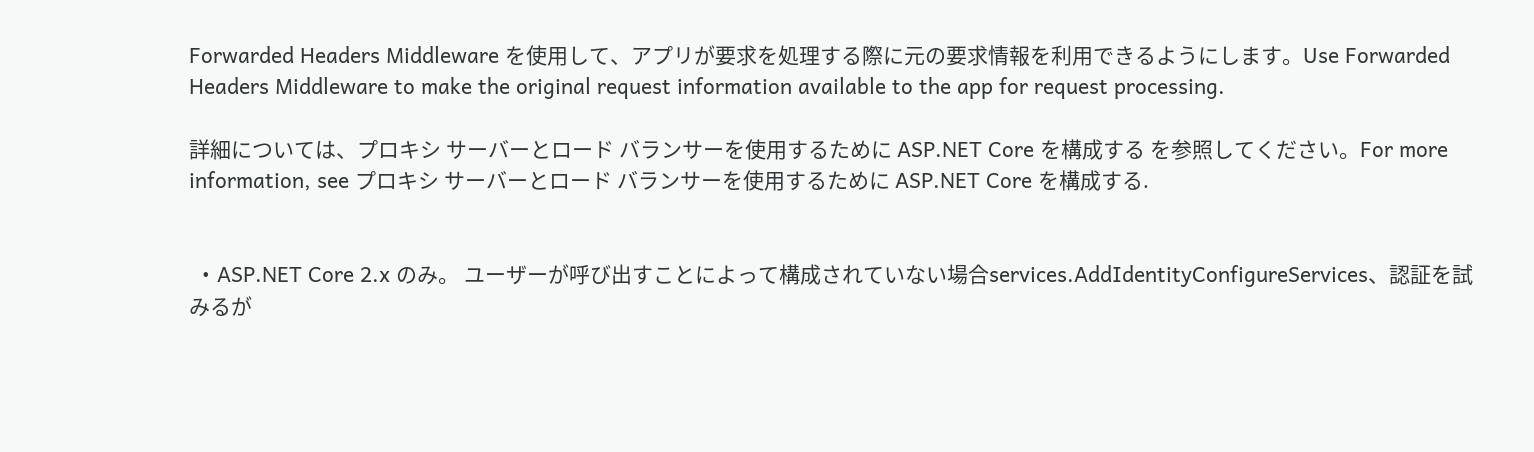Forwarded Headers Middleware を使用して、アプリが要求を処理する際に元の要求情報を利用できるようにします。Use Forwarded Headers Middleware to make the original request information available to the app for request processing.

詳細については、プロキシ サーバーとロード バランサーを使用するために ASP.NET Core を構成する を参照してください。For more information, see プロキシ サーバーとロード バランサーを使用するために ASP.NET Core を構成する.


  • ASP.NET Core 2.x のみ。 ユーザーが呼び出すことによって構成されていない場合services.AddIdentityConfigureServices、認証を試みるが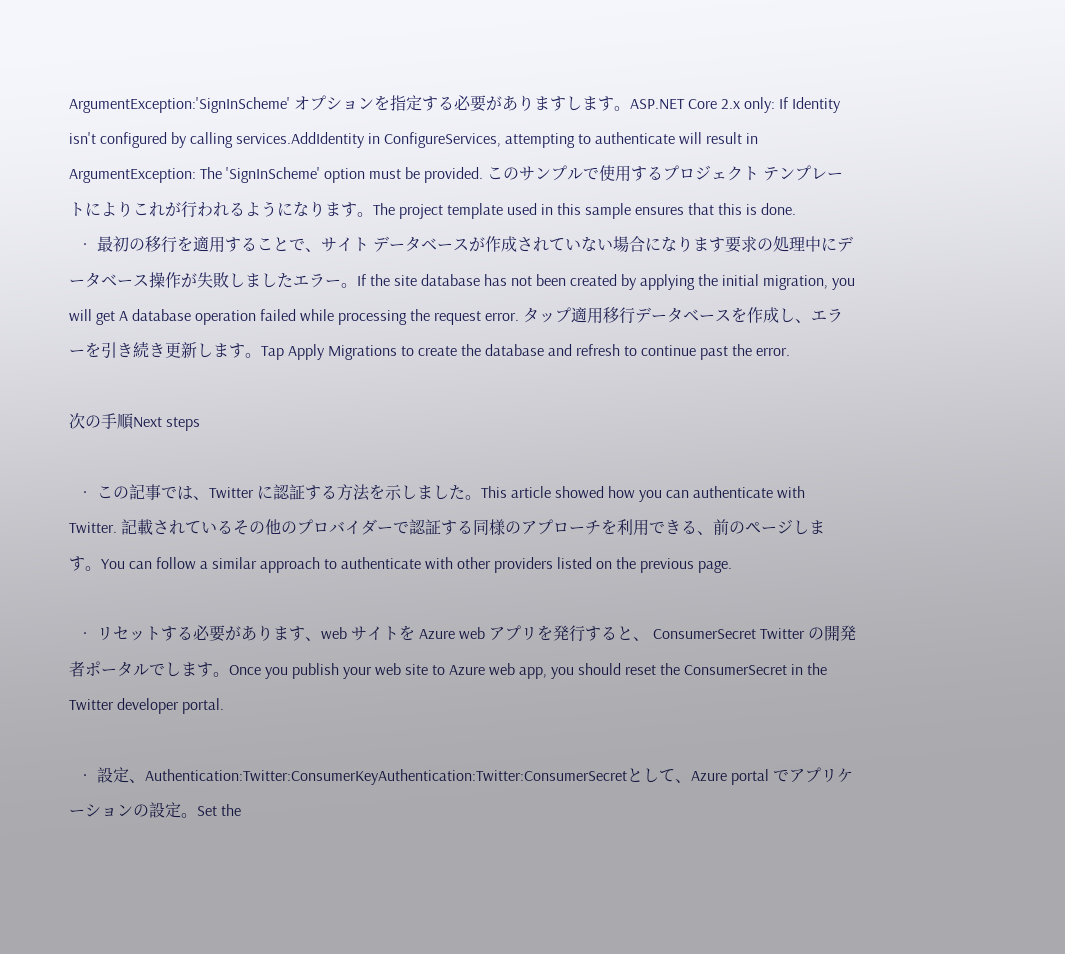ArgumentException:'SignInScheme' オプションを指定する必要がありますします。ASP.NET Core 2.x only: If Identity isn't configured by calling services.AddIdentity in ConfigureServices, attempting to authenticate will result in ArgumentException: The 'SignInScheme' option must be provided. このサンプルで使用するプロジェクト テンプレートによりこれが行われるようになります。The project template used in this sample ensures that this is done.
  • 最初の移行を適用することで、サイト データベースが作成されていない場合になります要求の処理中にデータベース操作が失敗しましたエラー。If the site database has not been created by applying the initial migration, you will get A database operation failed while processing the request error. タップ適用移行データベースを作成し、エラーを引き続き更新します。Tap Apply Migrations to create the database and refresh to continue past the error.

次の手順Next steps

  • この記事では、Twitter に認証する方法を示しました。This article showed how you can authenticate with Twitter. 記載されているその他のプロバイダーで認証する同様のアプローチを利用できる、前のページします。You can follow a similar approach to authenticate with other providers listed on the previous page.

  • リセットする必要があります、web サイトを Azure web アプリを発行すると、 ConsumerSecret Twitter の開発者ポータルでします。Once you publish your web site to Azure web app, you should reset the ConsumerSecret in the Twitter developer portal.

  • 設定、Authentication:Twitter:ConsumerKeyAuthentication:Twitter:ConsumerSecretとして、Azure portal でアプリケーションの設定。Set the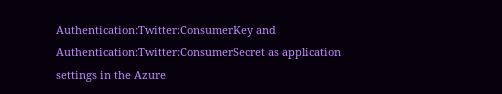Authentication:Twitter:ConsumerKey and Authentication:Twitter:ConsumerSecret as application settings in the Azure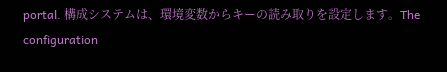portal. 構成システムは、環境変数からキーの読み取りを設定します。The configuration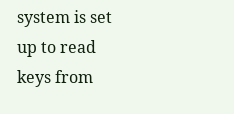system is set up to read keys from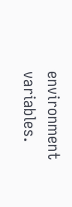environment variables.